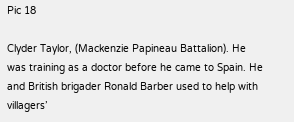Pic 18

Clyder Taylor, (Mackenzie Papineau Battalion). He was training as a doctor before he came to Spain. He and British brigader Ronald Barber used to help with villagers’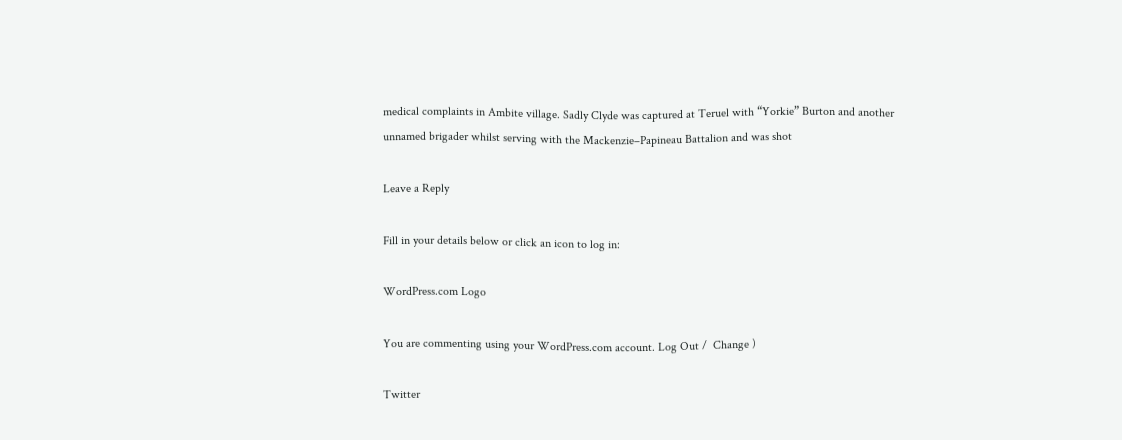medical complaints in Ambite village. Sadly Clyde was captured at Teruel with “Yorkie” Burton and another unnamed brigader whilst serving with the Mackenzie–Papineau Battalion and was shot

Leave a Reply

Fill in your details below or click an icon to log in:

WordPress.com Logo

You are commenting using your WordPress.com account. Log Out /  Change )

Twitter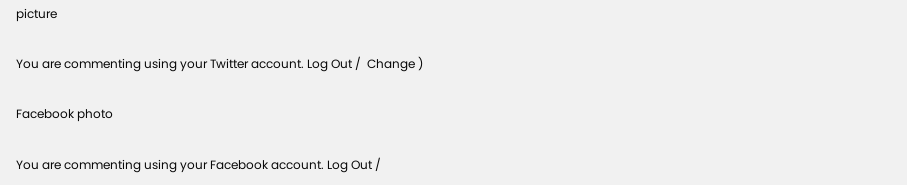picture

You are commenting using your Twitter account. Log Out /  Change )

Facebook photo

You are commenting using your Facebook account. Log Out /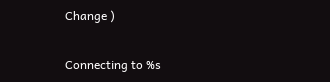Change )

Connecting to %s